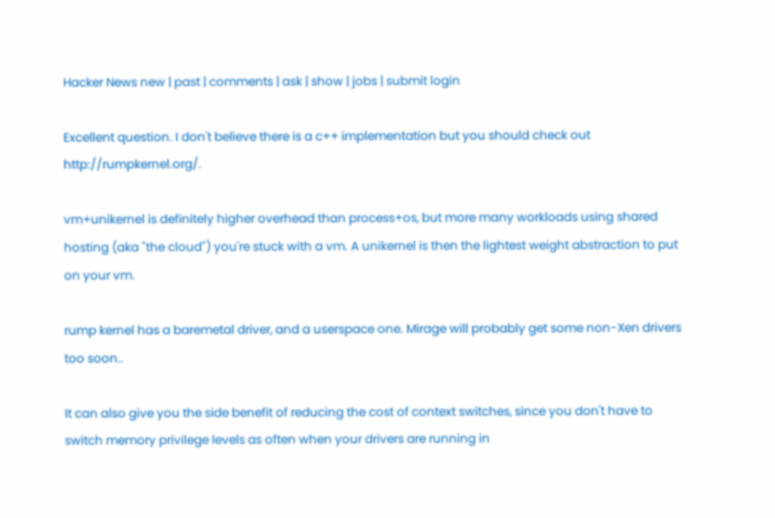Hacker News new | past | comments | ask | show | jobs | submit login

Excellent question. I don't believe there is a c++ implementation but you should check out http://rumpkernel.org/.

vm+unikernel is definitely higher overhead than process+os, but more many workloads using shared hosting (aka "the cloud") you're stuck with a vm. A unikernel is then the lightest weight abstraction to put on your vm.

rump kernel has a baremetal driver, and a userspace one. Mirage will probably get some non-Xen drivers too soon..

It can also give you the side benefit of reducing the cost of context switches, since you don't have to switch memory privilege levels as often when your drivers are running in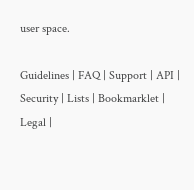user space.

Guidelines | FAQ | Support | API | Security | Lists | Bookmarklet | Legal |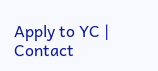Apply to YC | Contact